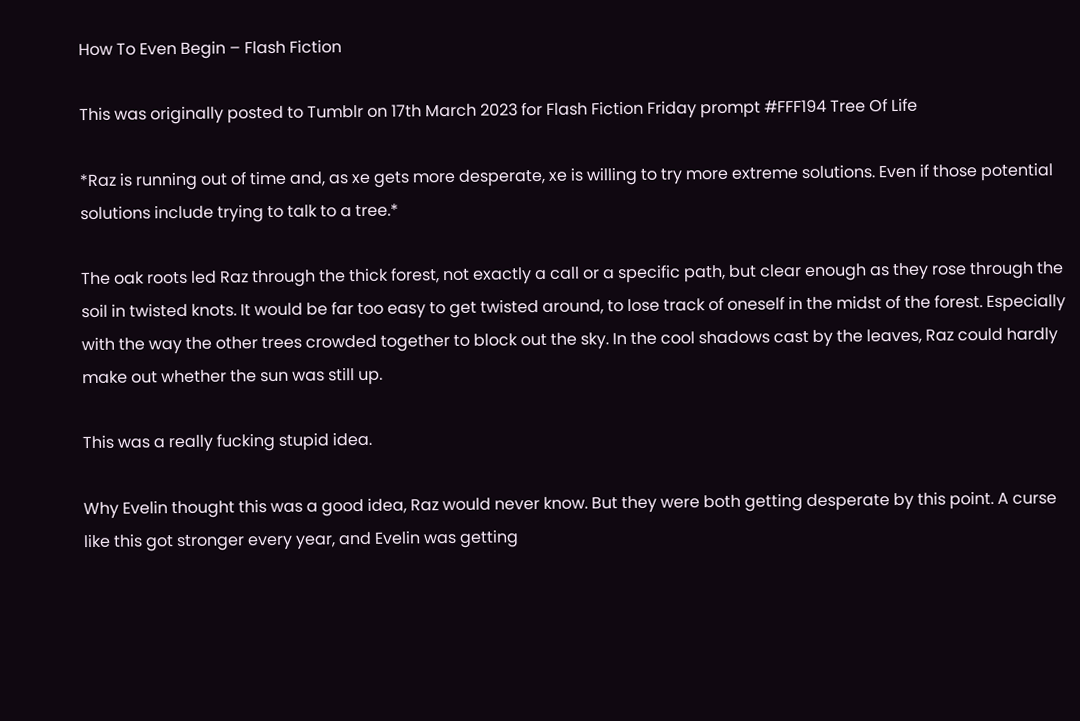How To Even Begin – Flash Fiction

This was originally posted to Tumblr on 17th March 2023 for Flash Fiction Friday prompt #FFF194 Tree Of Life

*Raz is running out of time and, as xe gets more desperate, xe is willing to try more extreme solutions. Even if those potential solutions include trying to talk to a tree.*

The oak roots led Raz through the thick forest, not exactly a call or a specific path, but clear enough as they rose through the soil in twisted knots. It would be far too easy to get twisted around, to lose track of oneself in the midst of the forest. Especially with the way the other trees crowded together to block out the sky. In the cool shadows cast by the leaves, Raz could hardly make out whether the sun was still up.

This was a really fucking stupid idea.

Why Evelin thought this was a good idea, Raz would never know. But they were both getting desperate by this point. A curse like this got stronger every year, and Evelin was getting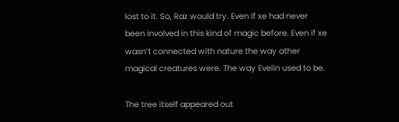lost to it. So, Raz would try. Even if xe had never been involved in this kind of magic before. Even if xe wasn’t connected with nature the way other magical creatures were. The way Evelin used to be.

The tree itself appeared out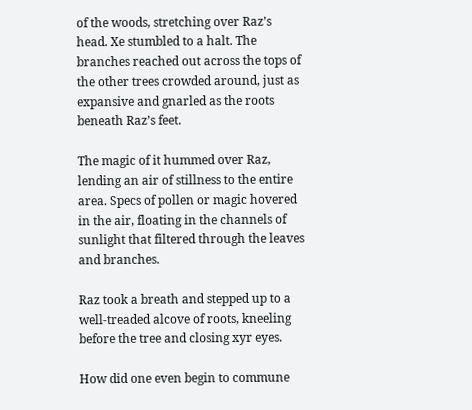of the woods, stretching over Raz’s head. Xe stumbled to a halt. The branches reached out across the tops of the other trees crowded around, just as expansive and gnarled as the roots beneath Raz’s feet.

The magic of it hummed over Raz, lending an air of stillness to the entire area. Specs of pollen or magic hovered in the air, floating in the channels of sunlight that filtered through the leaves and branches.

Raz took a breath and stepped up to a well-treaded alcove of roots, kneeling before the tree and closing xyr eyes.

How did one even begin to commune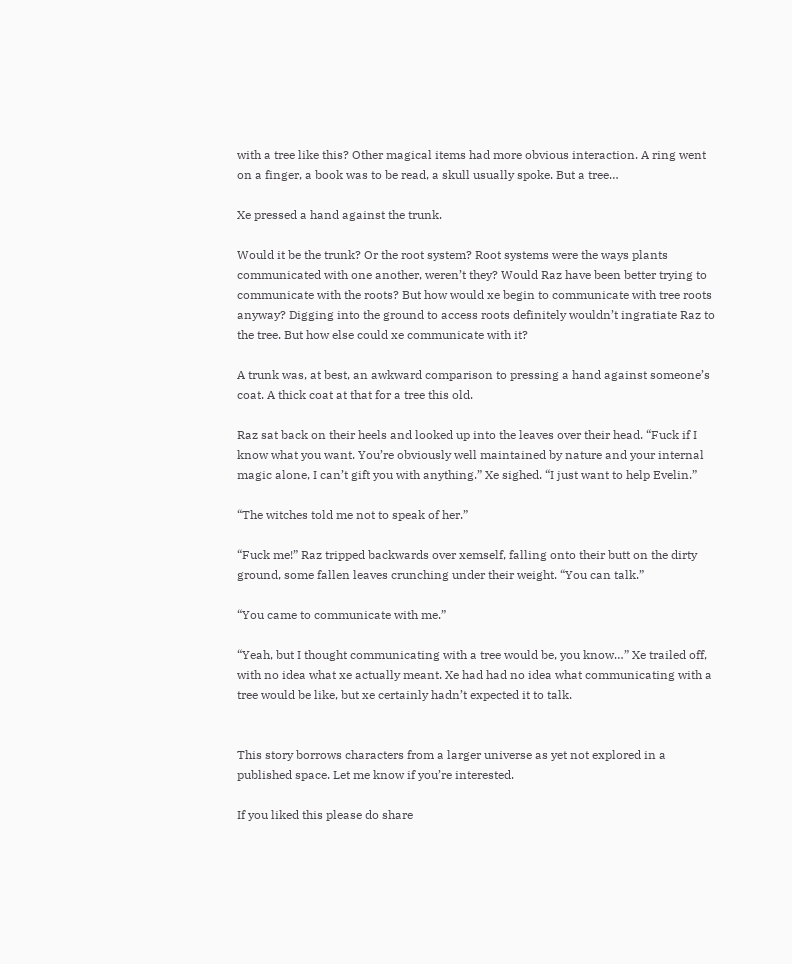with a tree like this? Other magical items had more obvious interaction. A ring went on a finger, a book was to be read, a skull usually spoke. But a tree…

Xe pressed a hand against the trunk.

Would it be the trunk? Or the root system? Root systems were the ways plants communicated with one another, weren’t they? Would Raz have been better trying to communicate with the roots? But how would xe begin to communicate with tree roots anyway? Digging into the ground to access roots definitely wouldn’t ingratiate Raz to the tree. But how else could xe communicate with it?

A trunk was, at best, an awkward comparison to pressing a hand against someone’s coat. A thick coat at that for a tree this old.

Raz sat back on their heels and looked up into the leaves over their head. “Fuck if I know what you want. You’re obviously well maintained by nature and your internal magic alone, I can’t gift you with anything.” Xe sighed. “I just want to help Evelin.”

“The witches told me not to speak of her.”

“Fuck me!” Raz tripped backwards over xemself, falling onto their butt on the dirty ground, some fallen leaves crunching under their weight. “You can talk.”

“You came to communicate with me.”

“Yeah, but I thought communicating with a tree would be, you know…” Xe trailed off, with no idea what xe actually meant. Xe had had no idea what communicating with a tree would be like, but xe certainly hadn’t expected it to talk.


This story borrows characters from a larger universe as yet not explored in a published space. Let me know if you’re interested.

If you liked this please do share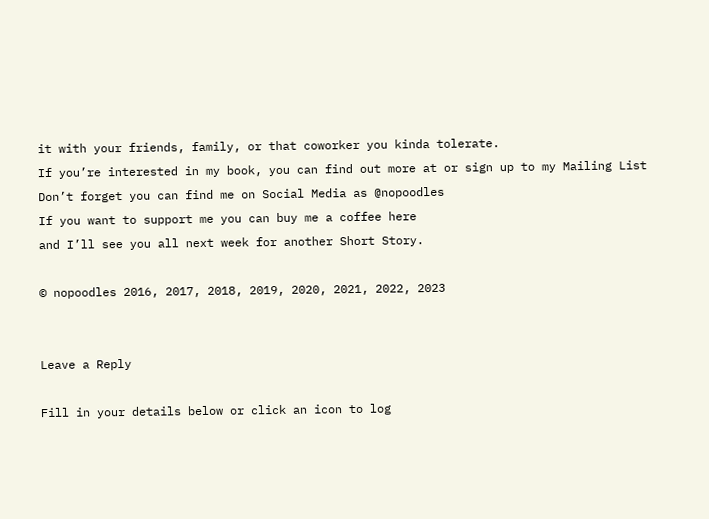it with your friends, family, or that coworker you kinda tolerate.
If you’re interested in my book, you can find out more at or sign up to my Mailing List
Don’t forget you can find me on Social Media as @nopoodles
If you want to support me you can buy me a coffee here
and I’ll see you all next week for another Short Story.

© nopoodles 2016, 2017, 2018, 2019, 2020, 2021, 2022, 2023


Leave a Reply

Fill in your details below or click an icon to log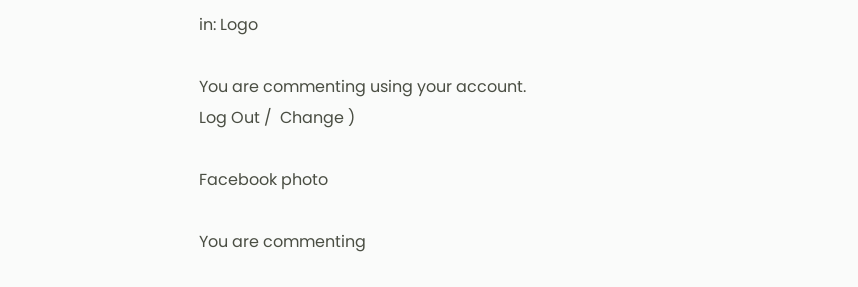in: Logo

You are commenting using your account. Log Out /  Change )

Facebook photo

You are commenting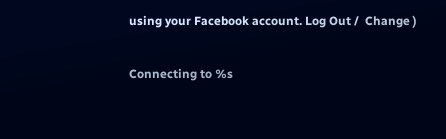using your Facebook account. Log Out /  Change )

Connecting to %s